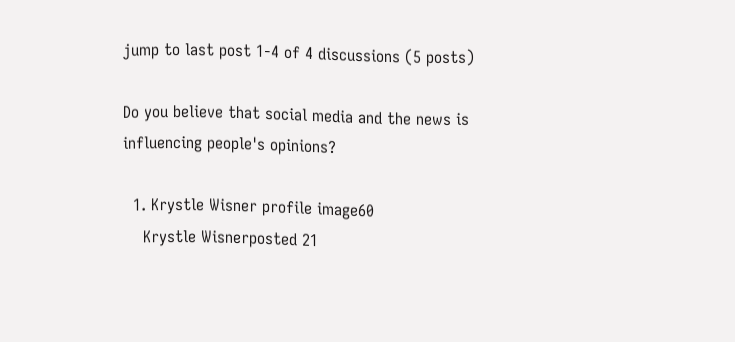jump to last post 1-4 of 4 discussions (5 posts)

Do you believe that social media and the news is influencing people's opinions?

  1. Krystle Wisner profile image60
    Krystle Wisnerposted 21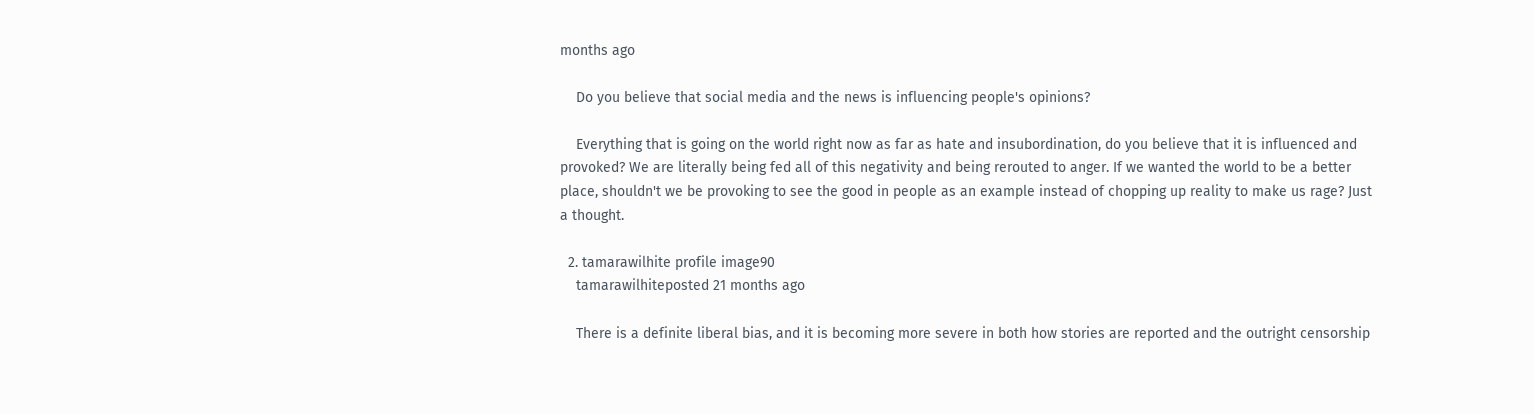months ago

    Do you believe that social media and the news is influencing people's opinions?

    Everything that is going on the world right now as far as hate and insubordination, do you believe that it is influenced and provoked? We are literally being fed all of this negativity and being rerouted to anger. If we wanted the world to be a better place, shouldn't we be provoking to see the good in people as an example instead of chopping up reality to make us rage? Just a thought.

  2. tamarawilhite profile image90
    tamarawilhiteposted 21 months ago

    There is a definite liberal bias, and it is becoming more severe in both how stories are reported and the outright censorship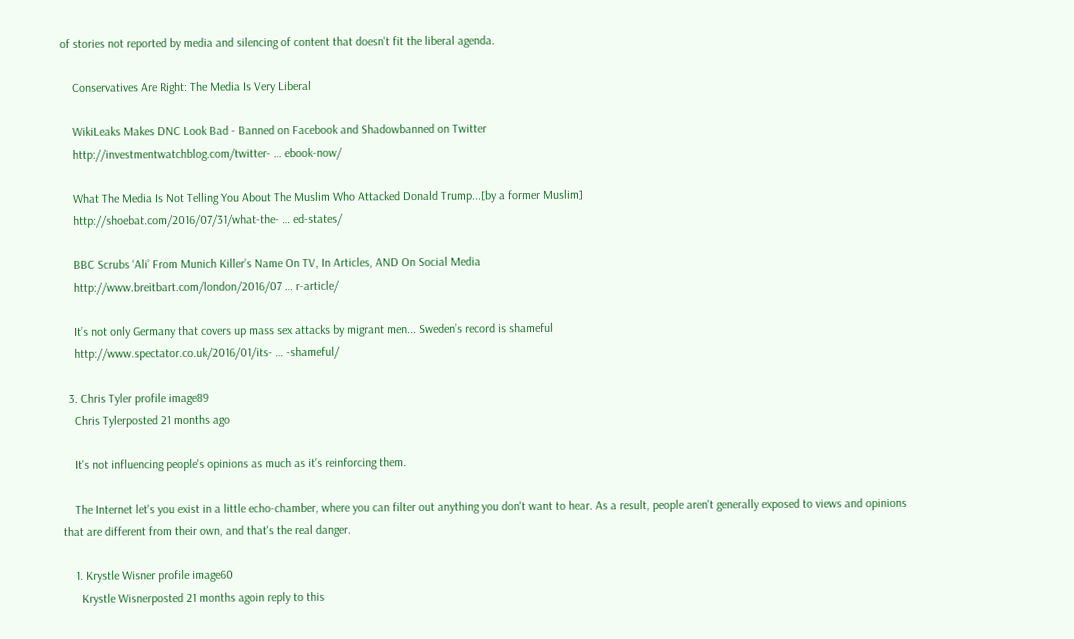of stories not reported by media and silencing of content that doesn't fit the liberal agenda.

    Conservatives Are Right: The Media Is Very Liberal

    WikiLeaks Makes DNC Look Bad - Banned on Facebook and Shadowbanned on Twitter
    http://investmentwatchblog.com/twitter- … ebook-now/

    What The Media Is Not Telling You About The Muslim Who Attacked Donald Trump...[by a former Muslim]
    http://shoebat.com/2016/07/31/what-the- … ed-states/

    BBC Scrubs ‘Ali’ From Munich Killer’s Name On TV, In Articles, AND On Social Media
    http://www.breitbart.com/london/2016/07 … r-article/

    It’s not only Germany that covers up mass sex attacks by migrant men... Sweden’s record is shameful
    http://www.spectator.co.uk/2016/01/its- … -shameful/

  3. Chris Tyler profile image89
    Chris Tylerposted 21 months ago

    It's not influencing people's opinions as much as it's reinforcing them.

    The Internet let's you exist in a little echo-chamber, where you can filter out anything you don't want to hear. As a result, people aren't generally exposed to views and opinions that are different from their own, and that's the real danger.

    1. Krystle Wisner profile image60
      Krystle Wisnerposted 21 months agoin reply to this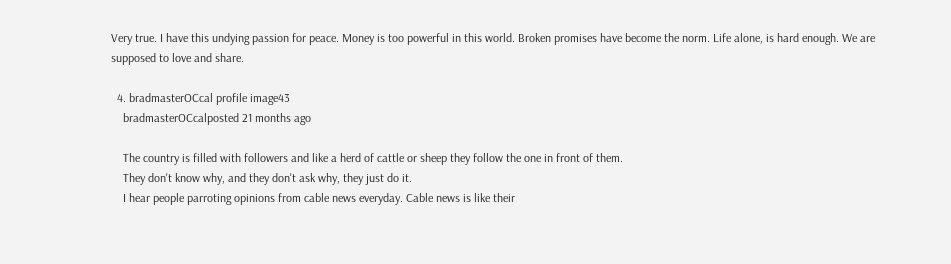Very true. I have this undying passion for peace. Money is too powerful in this world. Broken promises have become the norm. Life alone, is hard enough. We are supposed to love and share.

  4. bradmasterOCcal profile image43
    bradmasterOCcalposted 21 months ago

    The country is filled with followers and like a herd of cattle or sheep they follow the one in front of them.
    They don't know why, and they don't ask why, they just do it.
    I hear people parroting opinions from cable news everyday. Cable news is like their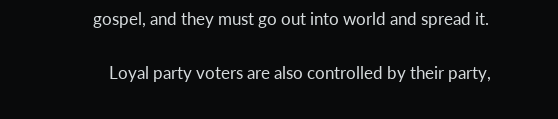gospel, and they must go out into world and spread it.

    Loyal party voters are also controlled by their party,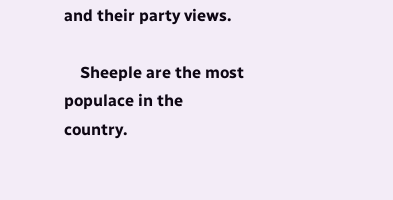and their party views.

    Sheeple are the most populace in the country.